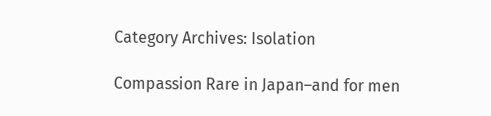Category Archives: Isolation

Compassion Rare in Japan–and for men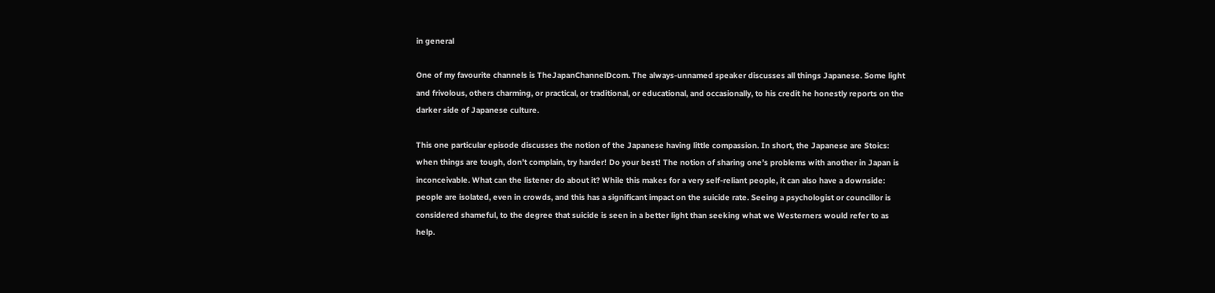in general

One of my favourite channels is TheJapanChannelDcom. The always-unnamed speaker discusses all things Japanese. Some light and frivolous, others charming, or practical, or traditional, or educational, and occasionally, to his credit he honestly reports on the darker side of Japanese culture.

This one particular episode discusses the notion of the Japanese having little compassion. In short, the Japanese are Stoics: when things are tough, don’t complain, try harder! Do your best! The notion of sharing one’s problems with another in Japan is inconceivable. What can the listener do about it? While this makes for a very self-reliant people, it can also have a downside: people are isolated, even in crowds, and this has a significant impact on the suicide rate. Seeing a psychologist or councillor is considered shameful, to the degree that suicide is seen in a better light than seeking what we Westerners would refer to as help.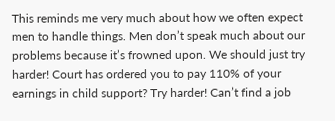This reminds me very much about how we often expect men to handle things. Men don’t speak much about our problems because it’s frowned upon. We should just try harder! Court has ordered you to pay 110% of your earnings in child support? Try harder! Can’t find a job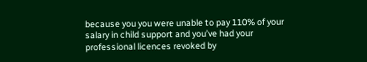because you you were unable to pay 110% of your salary in child support and you’ve had your professional licences revoked by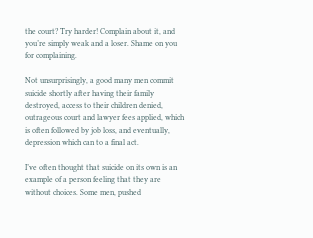the court? Try harder! Complain about it, and you’re simply weak and a loser. Shame on you for complaining.

Not unsurprisingly, a good many men commit suicide shortly after having their family destroyed, access to their children denied, outrageous court and lawyer fees applied, which is often followed by job loss, and eventually, depression which can to a final act.

I’ve often thought that suicide on its own is an example of a person feeling that they are without choices. Some men, pushed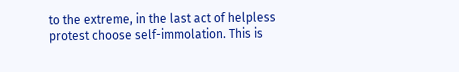to the extreme, in the last act of helpless protest choose self-immolation. This is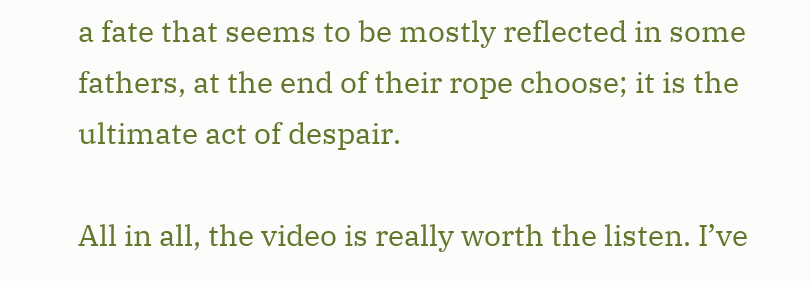a fate that seems to be mostly reflected in some fathers, at the end of their rope choose; it is the ultimate act of despair.

All in all, the video is really worth the listen. I’ve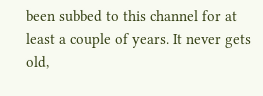been subbed to this channel for at least a couple of years. It never gets old,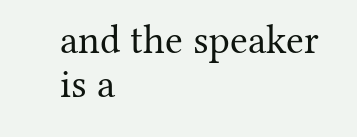and the speaker is a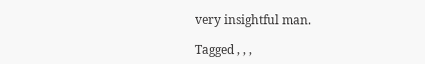very insightful man.

Tagged , , ,